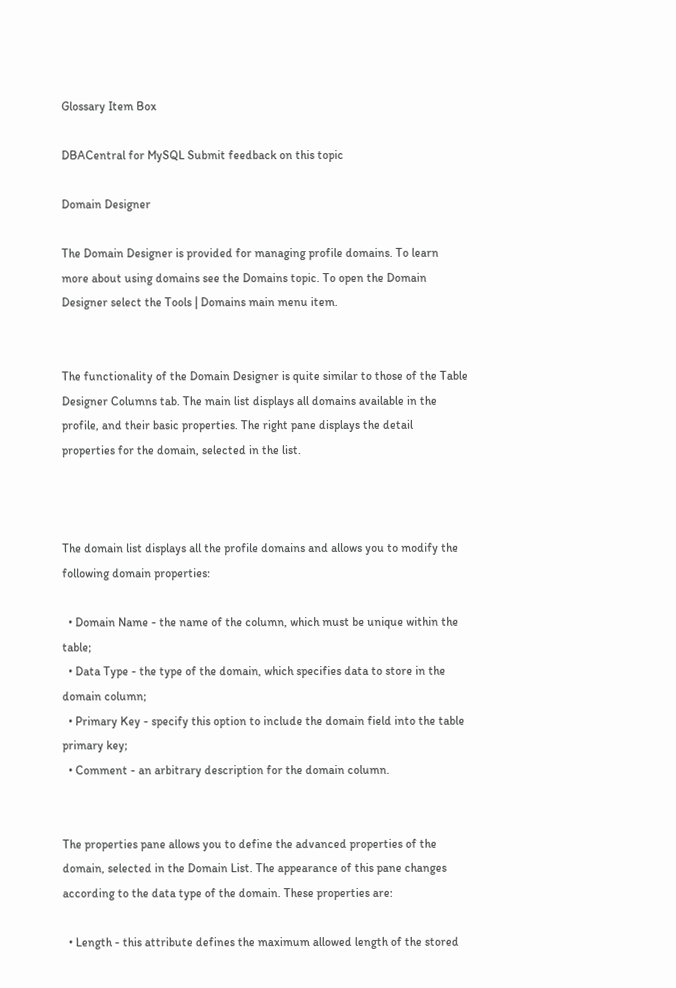Glossary Item Box

DBACentral for MySQL Submit feedback on this topic

Domain Designer

The Domain Designer is provided for managing profile domains. To learn more about using domains see the Domains topic. To open the Domain Designer select the Tools | Domains main menu item.


The functionality of the Domain Designer is quite similar to those of the Table Designer Columns tab. The main list displays all domains available in the profile, and their basic properties. The right pane displays the detail properties for the domain, selected in the list.



The domain list displays all the profile domains and allows you to modify the following domain properties:

  • Domain Name - the name of the column, which must be unique within the table;
  • Data Type - the type of the domain, which specifies data to store in the domain column;
  • Primary Key - specify this option to include the domain field into the table primary key;
  • Comment - an arbitrary description for the domain column.


The properties pane allows you to define the advanced properties of the domain, selected in the Domain List. The appearance of this pane changes according to the data type of the domain. These properties are:

  • Length - this attribute defines the maximum allowed length of the stored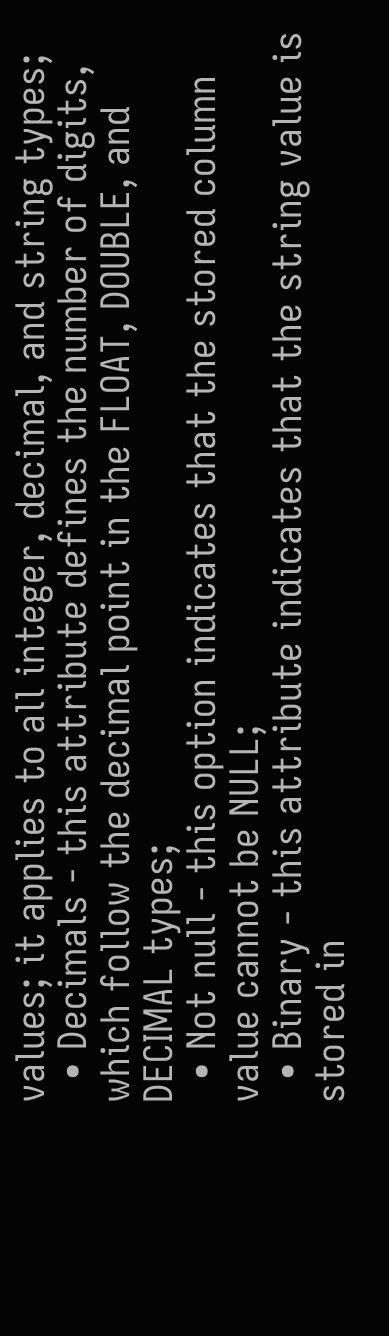values; it applies to all integer, decimal, and string types;
  • Decimals - this attribute defines the number of digits, which follow the decimal point in the FLOAT, DOUBLE, and DECIMAL types;
  • Not null - this option indicates that the stored column value cannot be NULL;
  • Binary - this attribute indicates that the string value is stored in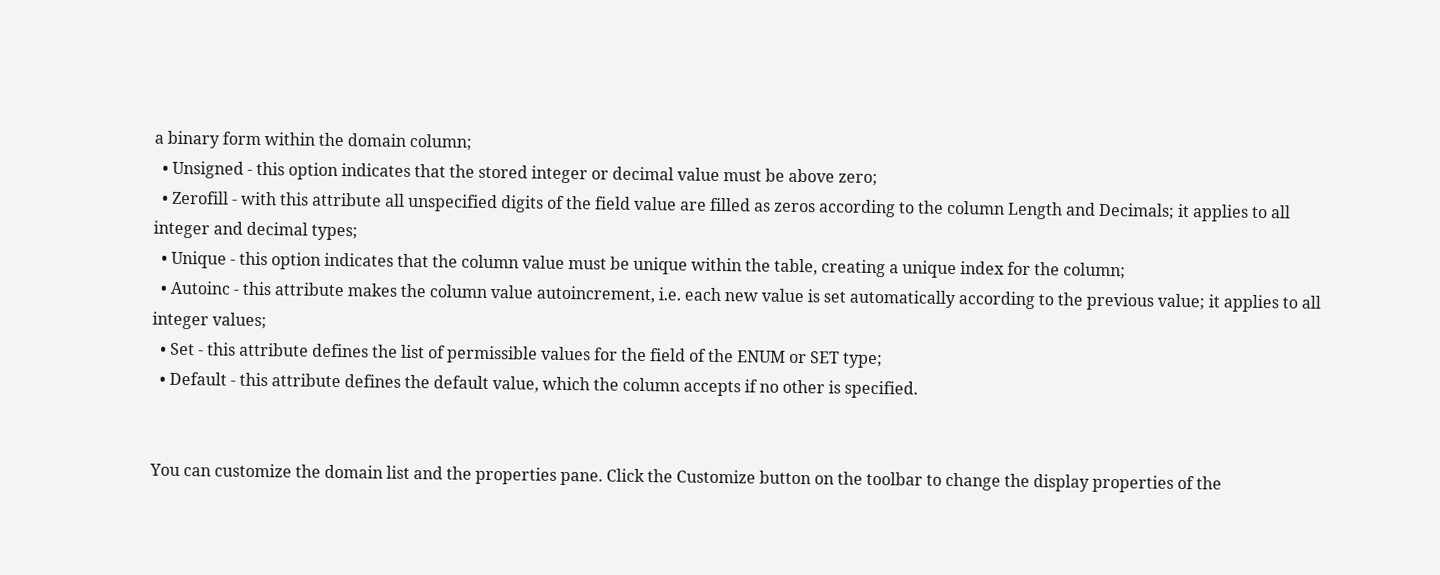a binary form within the domain column;
  • Unsigned - this option indicates that the stored integer or decimal value must be above zero;
  • Zerofill - with this attribute all unspecified digits of the field value are filled as zeros according to the column Length and Decimals; it applies to all integer and decimal types;
  • Unique - this option indicates that the column value must be unique within the table, creating a unique index for the column;
  • Autoinc - this attribute makes the column value autoincrement, i.e. each new value is set automatically according to the previous value; it applies to all integer values;
  • Set - this attribute defines the list of permissible values for the field of the ENUM or SET type;
  • Default - this attribute defines the default value, which the column accepts if no other is specified.


You can customize the domain list and the properties pane. Click the Customize button on the toolbar to change the display properties of the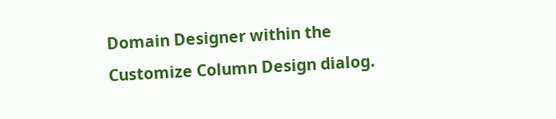Domain Designer within the Customize Column Design dialog.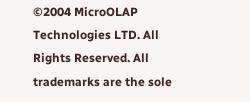©2004 MicroOLAP Technologies LTD. All Rights Reserved. All trademarks are the sole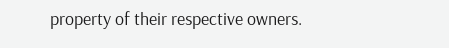property of their respective owners.